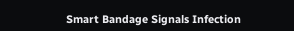Smart Bandage Signals Infection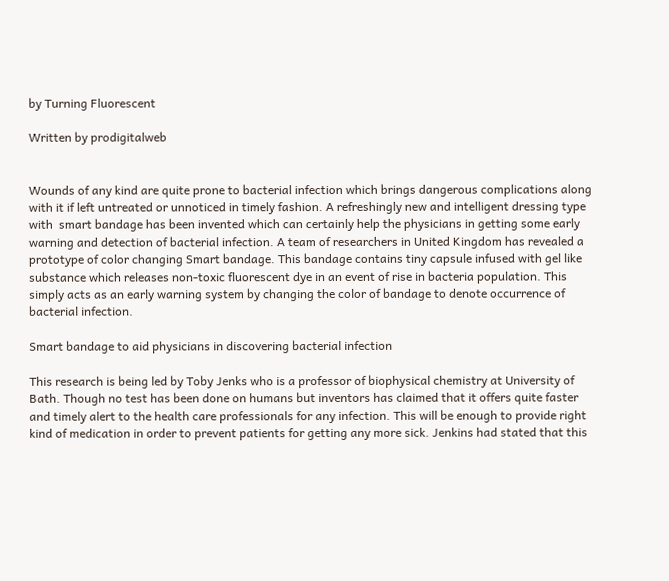by Turning Fluorescent

Written by prodigitalweb


Wounds of any kind are quite prone to bacterial infection which brings dangerous complications along with it if left untreated or unnoticed in timely fashion. A refreshingly new and intelligent dressing type with  smart bandage has been invented which can certainly help the physicians in getting some early warning and detection of bacterial infection. A team of researchers in United Kingdom has revealed a prototype of color changing Smart bandage. This bandage contains tiny capsule infused with gel like substance which releases non-toxic fluorescent dye in an event of rise in bacteria population. This simply acts as an early warning system by changing the color of bandage to denote occurrence of bacterial infection.

Smart bandage to aid physicians in discovering bacterial infection

This research is being led by Toby Jenks who is a professor of biophysical chemistry at University of Bath. Though no test has been done on humans but inventors has claimed that it offers quite faster and timely alert to the health care professionals for any infection. This will be enough to provide right kind of medication in order to prevent patients for getting any more sick. Jenkins had stated that this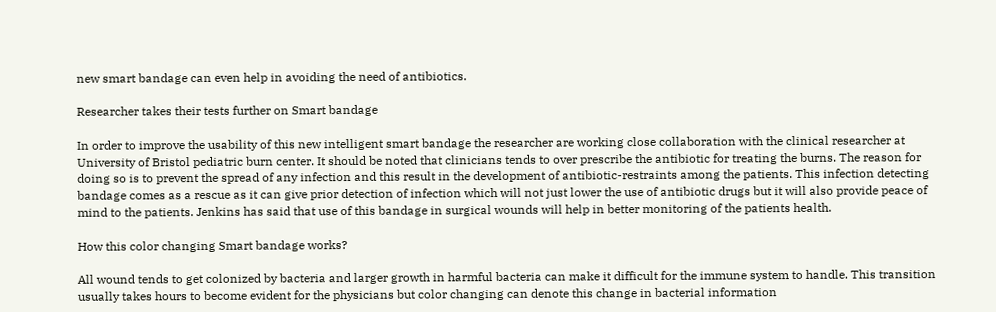new smart bandage can even help in avoiding the need of antibiotics.

Researcher takes their tests further on Smart bandage

In order to improve the usability of this new intelligent smart bandage the researcher are working close collaboration with the clinical researcher at University of Bristol pediatric burn center. It should be noted that clinicians tends to over prescribe the antibiotic for treating the burns. The reason for doing so is to prevent the spread of any infection and this result in the development of antibiotic-restraints among the patients. This infection detecting bandage comes as a rescue as it can give prior detection of infection which will not just lower the use of antibiotic drugs but it will also provide peace of mind to the patients. Jenkins has said that use of this bandage in surgical wounds will help in better monitoring of the patients health.

How this color changing Smart bandage works?

All wound tends to get colonized by bacteria and larger growth in harmful bacteria can make it difficult for the immune system to handle. This transition usually takes hours to become evident for the physicians but color changing can denote this change in bacterial information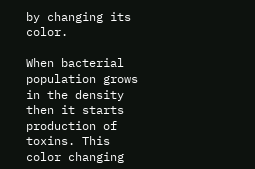by changing its color.

When bacterial population grows in the density then it starts production of toxins. This color changing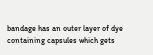bandage has an outer layer of dye containing capsules which gets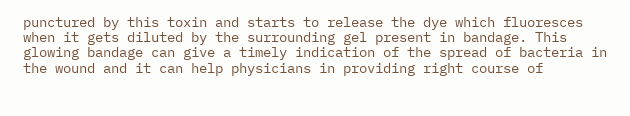punctured by this toxin and starts to release the dye which fluoresces when it gets diluted by the surrounding gel present in bandage. This glowing bandage can give a timely indication of the spread of bacteria in the wound and it can help physicians in providing right course of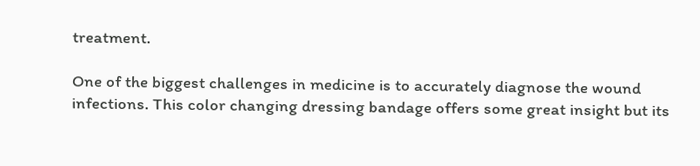treatment.

One of the biggest challenges in medicine is to accurately diagnose the wound infections. This color changing dressing bandage offers some great insight but its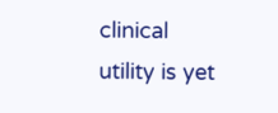clinical utility is yet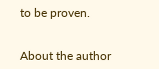to be proven.


About the author